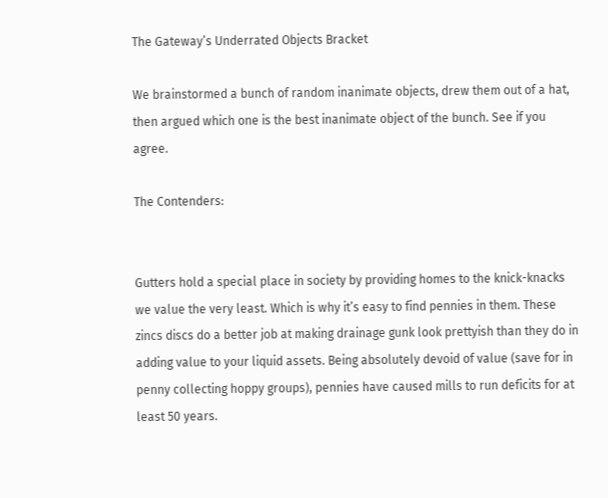The Gateway’s Underrated Objects Bracket

We brainstormed a bunch of random inanimate objects, drew them out of a hat, then argued which one is the best inanimate object of the bunch. See if you agree.

The Contenders:


Gutters hold a special place in society by providing homes to the knick-knacks we value the very least. Which is why it’s easy to find pennies in them. These zincs discs do a better job at making drainage gunk look prettyish than they do in adding value to your liquid assets. Being absolutely devoid of value (save for in penny collecting hoppy groups), pennies have caused mills to run deficits for at least 50 years.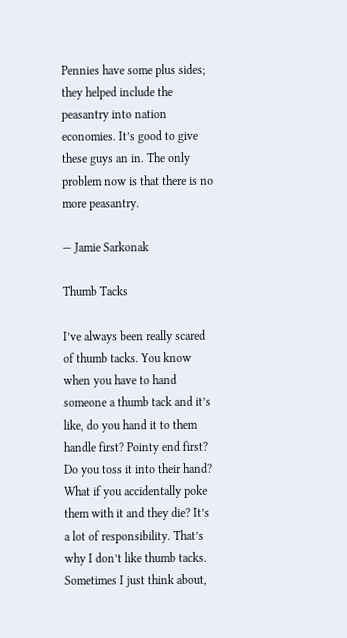Pennies have some plus sides; they helped include the peasantry into nation economies. It’s good to give these guys an in. The only problem now is that there is no more peasantry.

— Jamie Sarkonak

Thumb Tacks

I’ve always been really scared of thumb tacks. You know when you have to hand someone a thumb tack and it’s like, do you hand it to them handle first? Pointy end first? Do you toss it into their hand? What if you accidentally poke them with it and they die? It’s a lot of responsibility. That’s why I don’t like thumb tacks. Sometimes I just think about,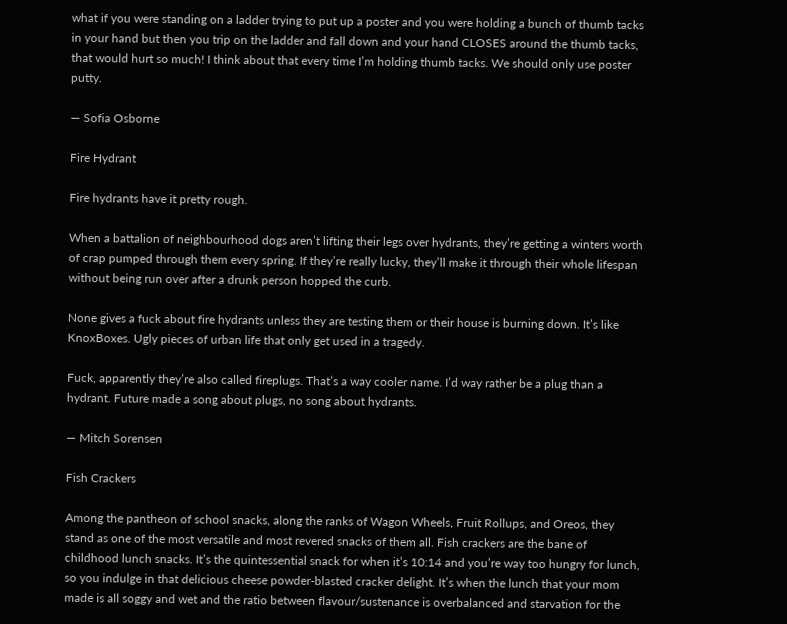what if you were standing on a ladder trying to put up a poster and you were holding a bunch of thumb tacks in your hand but then you trip on the ladder and fall down and your hand CLOSES around the thumb tacks, that would hurt so much! I think about that every time I’m holding thumb tacks. We should only use poster putty.

— Sofia Osborne

Fire Hydrant

Fire hydrants have it pretty rough.

When a battalion of neighbourhood dogs aren’t lifting their legs over hydrants, they’re getting a winters worth of crap pumped through them every spring. If they’re really lucky, they’ll make it through their whole lifespan without being run over after a drunk person hopped the curb.

None gives a fuck about fire hydrants unless they are testing them or their house is burning down. It’s like KnoxBoxes. Ugly pieces of urban life that only get used in a tragedy.

Fuck, apparently they’re also called fireplugs. That’s a way cooler name. I’d way rather be a plug than a hydrant. Future made a song about plugs, no song about hydrants.

— Mitch Sorensen

Fish Crackers

Among the pantheon of school snacks, along the ranks of Wagon Wheels, Fruit Rollups, and Oreos, they stand as one of the most versatile and most revered snacks of them all. Fish crackers are the bane of childhood lunch snacks. It’s the quintessential snack for when it’s 10:14 and you’re way too hungry for lunch, so you indulge in that delicious cheese powder-blasted cracker delight. It’s when the lunch that your mom made is all soggy and wet and the ratio between flavour/sustenance is overbalanced and starvation for the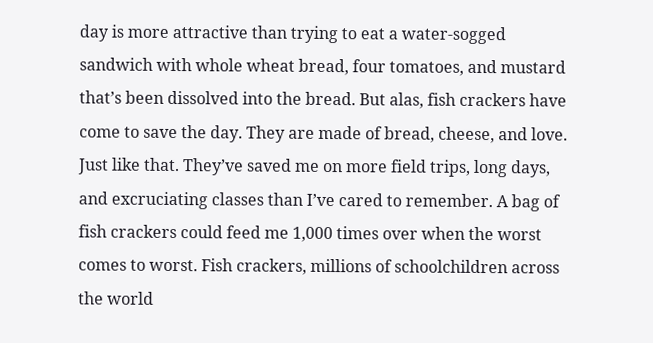day is more attractive than trying to eat a water-sogged sandwich with whole wheat bread, four tomatoes, and mustard that’s been dissolved into the bread. But alas, fish crackers have come to save the day. They are made of bread, cheese, and love. Just like that. They’ve saved me on more field trips, long days, and excruciating classes than I’ve cared to remember. A bag of fish crackers could feed me 1,000 times over when the worst comes to worst. Fish crackers, millions of schoolchildren across the world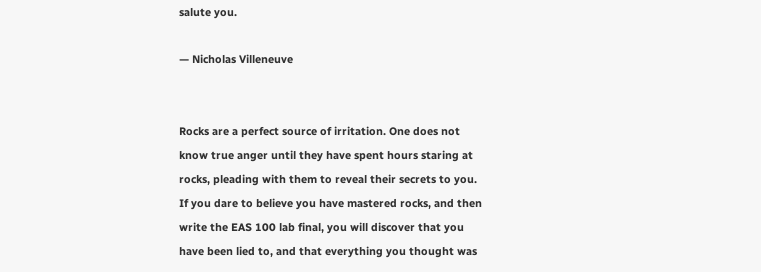salute you.

— Nicholas Villeneuve


Rocks are a perfect source of irritation. One does not know true anger until they have spent hours staring at rocks, pleading with them to reveal their secrets to you. If you dare to believe you have mastered rocks, and then write the EAS 100 lab final, you will discover that you have been lied to, and that everything you thought was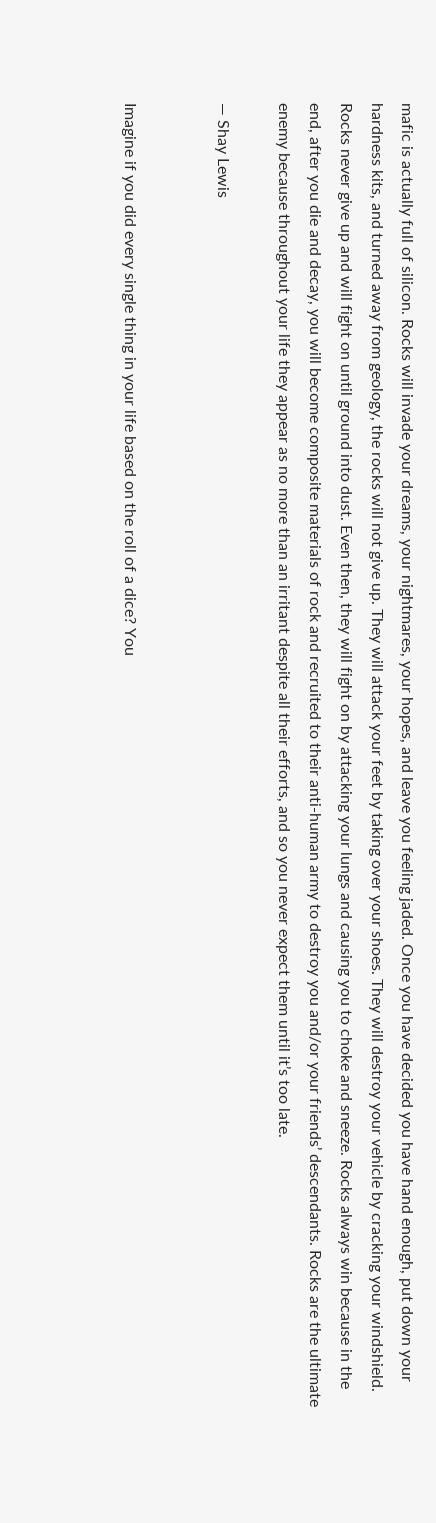mafic is actually full of silicon. Rocks will invade your dreams, your nightmares, your hopes, and leave you feeling jaded. Once you have decided you have hand enough, put down your hardness kits, and turned away from geology, the rocks will not give up. They will attack your feet by taking over your shoes. They will destroy your vehicle by cracking your windshield. Rocks never give up and will fight on until ground into dust. Even then, they will fight on by attacking your lungs and causing you to choke and sneeze. Rocks always win because in the end, after you die and decay, you will become composite materials of rock and recruited to their anti-human army to destroy you and/or your friends’ descendants. Rocks are the ultimate enemy because throughout your life they appear as no more than an irritant despite all their efforts, and so you never expect them until it’s too late.

— Shay Lewis


Imagine if you did every single thing in your life based on the roll of a dice? You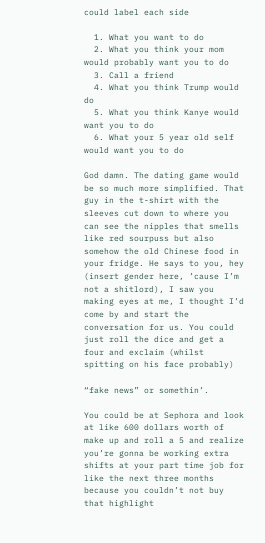could label each side

  1. What you want to do
  2. What you think your mom would probably want you to do
  3. Call a friend
  4. What you think Trump would do
  5. What you think Kanye would want you to do
  6. What your 5 year old self would want you to do

God damn. The dating game would be so much more simplified. That guy in the t-shirt with the sleeves cut down to where you can see the nipples that smells like red sourpuss but also somehow the old Chinese food in your fridge. He says to you, hey (insert gender here, ’cause I’m not a shitlord), I saw you making eyes at me, I thought I’d come by and start the conversation for us. You could just roll the dice and get a four and exclaim (whilst spitting on his face probably)

“fake news” or somethin’.

You could be at Sephora and look at like 600 dollars worth of make up and roll a 5 and realize you’re gonna be working extra shifts at your part time job for like the next three months because you couldn’t not buy that highlight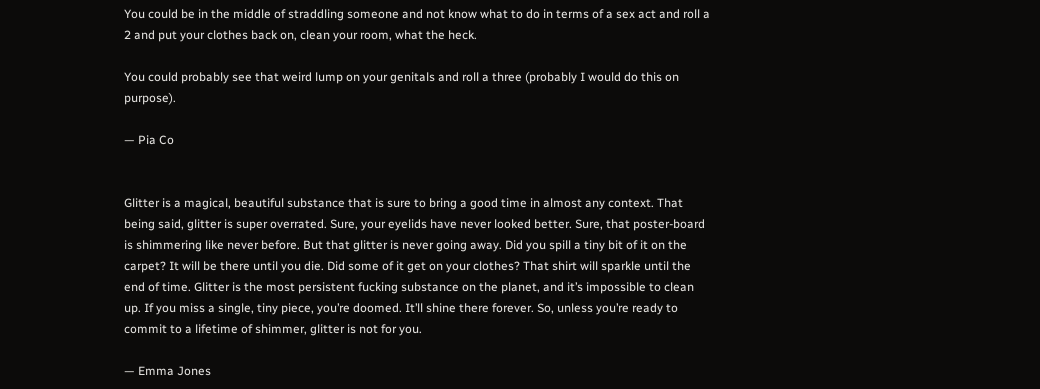You could be in the middle of straddling someone and not know what to do in terms of a sex act and roll a 2 and put your clothes back on, clean your room, what the heck.

You could probably see that weird lump on your genitals and roll a three (probably I would do this on purpose).

— Pia Co


Glitter is a magical, beautiful substance that is sure to bring a good time in almost any context. That being said, glitter is super overrated. Sure, your eyelids have never looked better. Sure, that poster-board is shimmering like never before. But that glitter is never going away. Did you spill a tiny bit of it on the carpet? It will be there until you die. Did some of it get on your clothes? That shirt will sparkle until the end of time. Glitter is the most persistent fucking substance on the planet, and it’s impossible to clean up. If you miss a single, tiny piece, you’re doomed. It’ll shine there forever. So, unless you’re ready to commit to a lifetime of shimmer, glitter is not for you.

— Emma Jones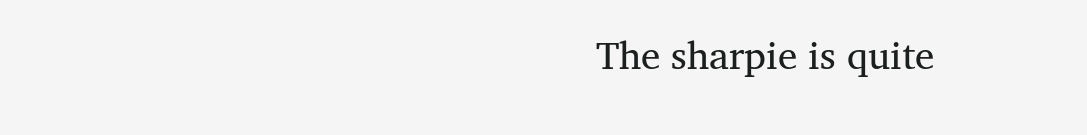The sharpie is quite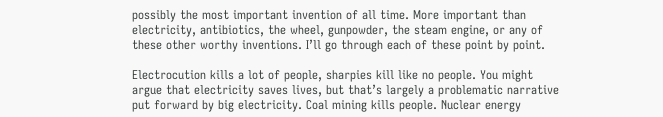possibly the most important invention of all time. More important than electricity, antibiotics, the wheel, gunpowder, the steam engine, or any of these other worthy inventions. I’ll go through each of these point by point.

Electrocution kills a lot of people, sharpies kill like no people. You might argue that electricity saves lives, but that’s largely a problematic narrative put forward by big electricity. Coal mining kills people. Nuclear energy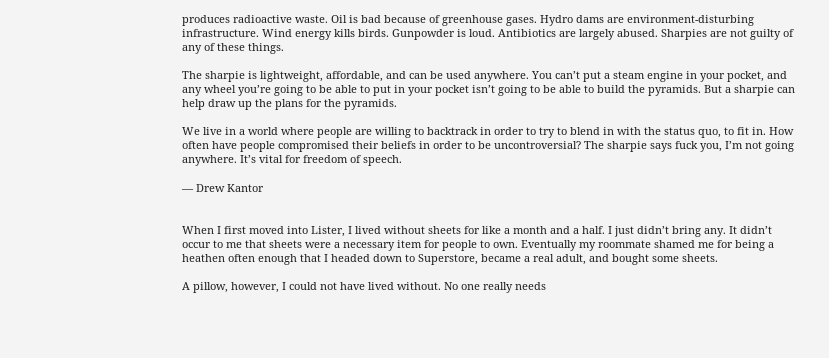produces radioactive waste. Oil is bad because of greenhouse gases. Hydro dams are environment-disturbing infrastructure. Wind energy kills birds. Gunpowder is loud. Antibiotics are largely abused. Sharpies are not guilty of any of these things.

The sharpie is lightweight, affordable, and can be used anywhere. You can’t put a steam engine in your pocket, and any wheel you’re going to be able to put in your pocket isn’t going to be able to build the pyramids. But a sharpie can help draw up the plans for the pyramids.

We live in a world where people are willing to backtrack in order to try to blend in with the status quo, to fit in. How often have people compromised their beliefs in order to be uncontroversial? The sharpie says fuck you, I’m not going anywhere. It’s vital for freedom of speech.

— Drew Kantor


When I first moved into Lister, I lived without sheets for like a month and a half. I just didn’t bring any. It didn’t occur to me that sheets were a necessary item for people to own. Eventually my roommate shamed me for being a heathen often enough that I headed down to Superstore, became a real adult, and bought some sheets.

A pillow, however, I could not have lived without. No one really needs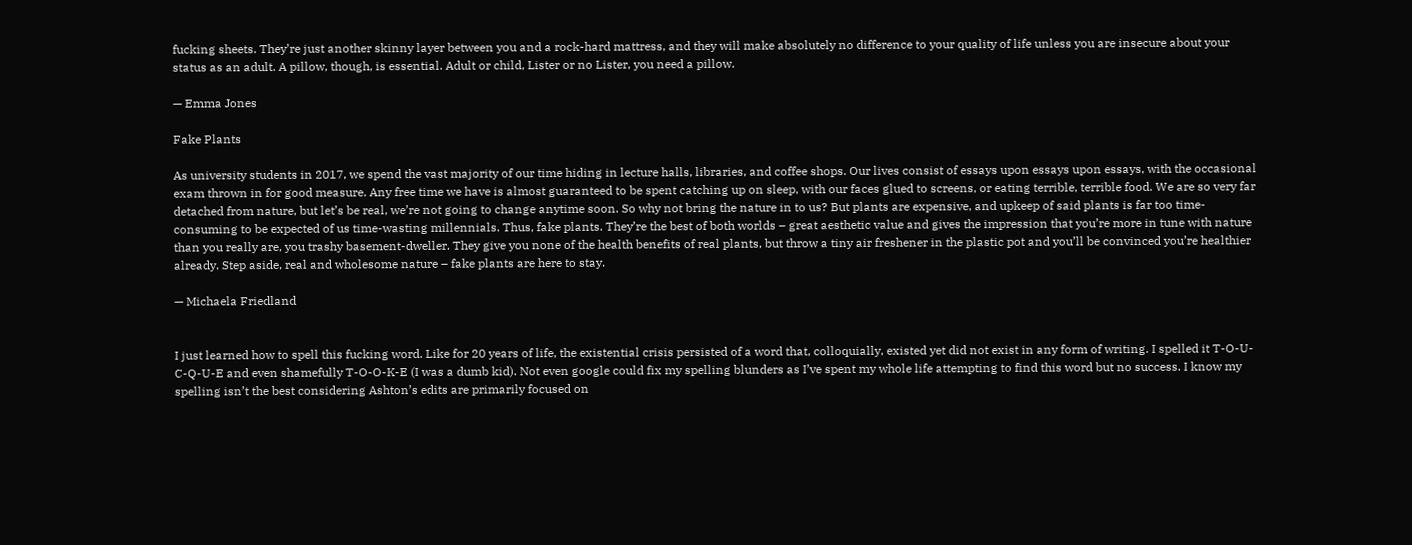fucking sheets. They’re just another skinny layer between you and a rock-hard mattress, and they will make absolutely no difference to your quality of life unless you are insecure about your status as an adult. A pillow, though, is essential. Adult or child, Lister or no Lister, you need a pillow.

— Emma Jones

Fake Plants

As university students in 2017, we spend the vast majority of our time hiding in lecture halls, libraries, and coffee shops. Our lives consist of essays upon essays upon essays, with the occasional exam thrown in for good measure. Any free time we have is almost guaranteed to be spent catching up on sleep, with our faces glued to screens, or eating terrible, terrible food. We are so very far detached from nature, but let’s be real, we’re not going to change anytime soon. So why not bring the nature in to us? But plants are expensive, and upkeep of said plants is far too time-consuming to be expected of us time-wasting millennials. Thus, fake plants. They’re the best of both worlds – great aesthetic value and gives the impression that you’re more in tune with nature than you really are, you trashy basement-dweller. They give you none of the health benefits of real plants, but throw a tiny air freshener in the plastic pot and you’ll be convinced you’re healthier already. Step aside, real and wholesome nature – fake plants are here to stay.

— Michaela Friedland


I just learned how to spell this fucking word. Like for 20 years of life, the existential crisis persisted of a word that, colloquially, existed yet did not exist in any form of writing. I spelled it T-O-U-C-Q-U-E and even shamefully T-O-O-K-E (I was a dumb kid). Not even google could fix my spelling blunders as I’ve spent my whole life attempting to find this word but no success. I know my spelling isn’t the best considering Ashton’s edits are primarily focused on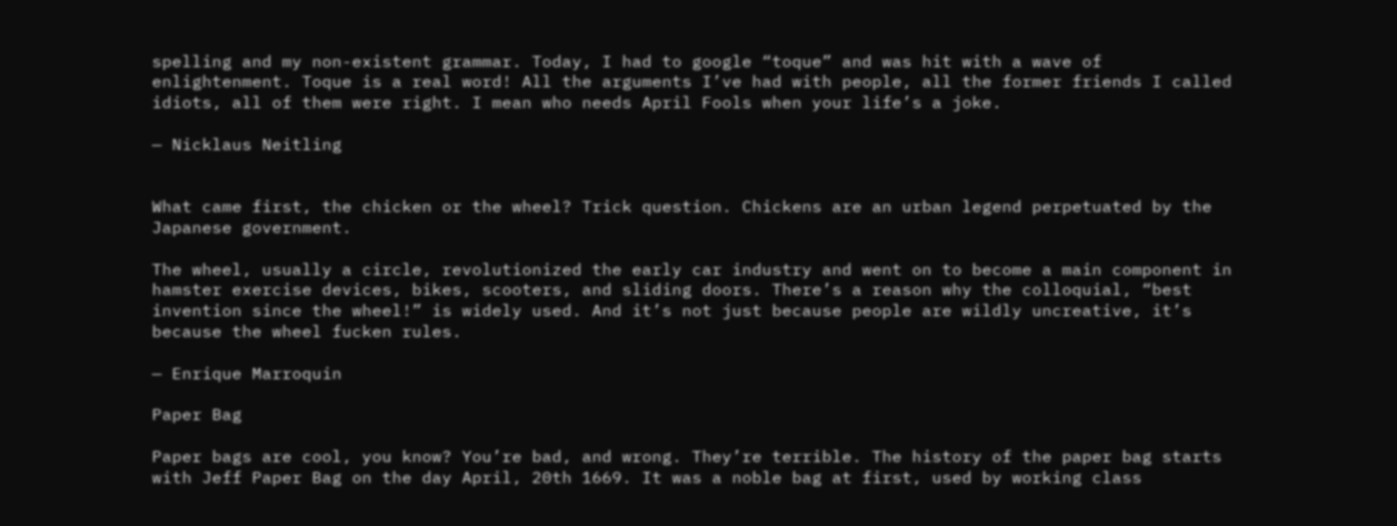spelling and my non-existent grammar. Today, I had to google “toque” and was hit with a wave of enlightenment. Toque is a real word! All the arguments I’ve had with people, all the former friends I called idiots, all of them were right. I mean who needs April Fools when your life’s a joke.

— Nicklaus Neitling


What came first, the chicken or the wheel? Trick question. Chickens are an urban legend perpetuated by the Japanese government.

The wheel, usually a circle, revolutionized the early car industry and went on to become a main component in hamster exercise devices, bikes, scooters, and sliding doors. There’s a reason why the colloquial, “best invention since the wheel!” is widely used. And it’s not just because people are wildly uncreative, it’s because the wheel fucken rules.

— Enrique Marroquin

Paper Bag

Paper bags are cool, you know? You’re bad, and wrong. They’re terrible. The history of the paper bag starts with Jeff Paper Bag on the day April, 20th 1669. It was a noble bag at first, used by working class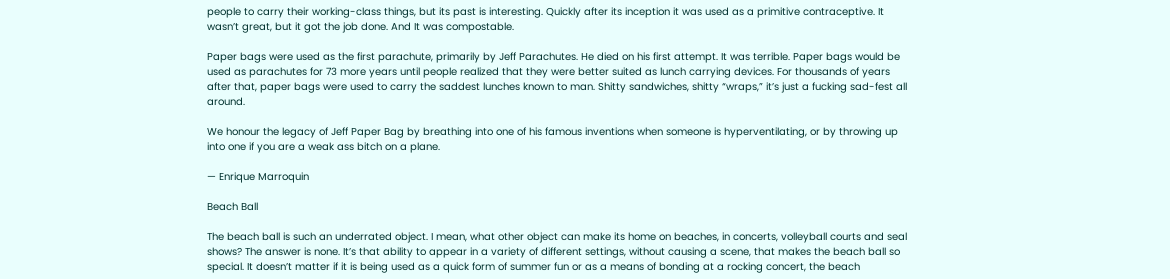people to carry their working-class things, but its past is interesting. Quickly after its inception it was used as a primitive contraceptive. It wasn’t great, but it got the job done. And It was compostable.

Paper bags were used as the first parachute, primarily by Jeff Parachutes. He died on his first attempt. It was terrible. Paper bags would be used as parachutes for 73 more years until people realized that they were better suited as lunch carrying devices. For thousands of years after that, paper bags were used to carry the saddest lunches known to man. Shitty sandwiches, shitty “wraps,” it’s just a fucking sad-fest all around.

We honour the legacy of Jeff Paper Bag by breathing into one of his famous inventions when someone is hyperventilating, or by throwing up into one if you are a weak ass bitch on a plane.

— Enrique Marroquin

Beach Ball

The beach ball is such an underrated object. I mean, what other object can make its home on beaches, in concerts, volleyball courts and seal shows? The answer is none. It’s that ability to appear in a variety of different settings, without causing a scene, that makes the beach ball so special. It doesn’t matter if it is being used as a quick form of summer fun or as a means of bonding at a rocking concert, the beach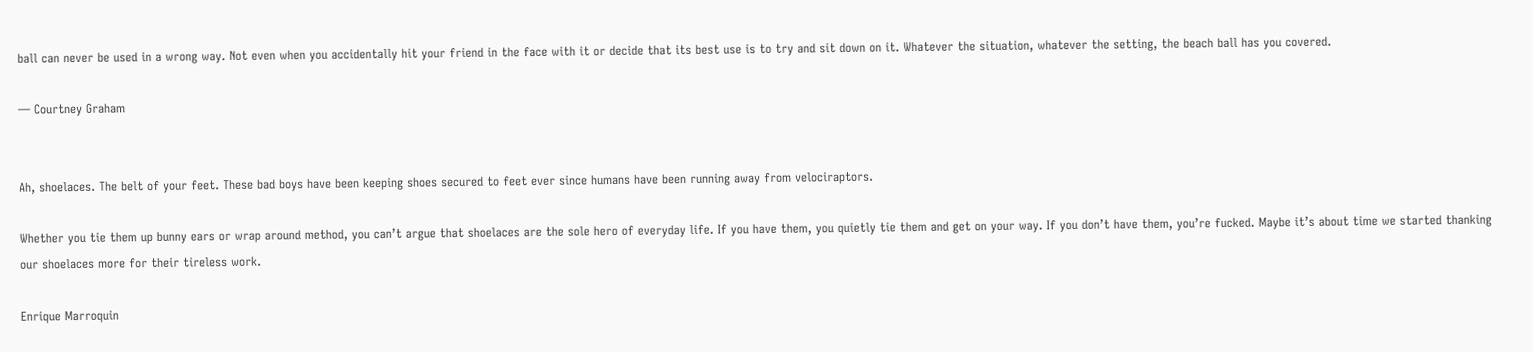ball can never be used in a wrong way. Not even when you accidentally hit your friend in the face with it or decide that its best use is to try and sit down on it. Whatever the situation, whatever the setting, the beach ball has you covered.

— Courtney Graham


Ah, shoelaces. The belt of your feet. These bad boys have been keeping shoes secured to feet ever since humans have been running away from velociraptors.

Whether you tie them up bunny ears or wrap around method, you can’t argue that shoelaces are the sole hero of everyday life. If you have them, you quietly tie them and get on your way. If you don’t have them, you’re fucked. Maybe it’s about time we started thanking our shoelaces more for their tireless work.

Enrique Marroquin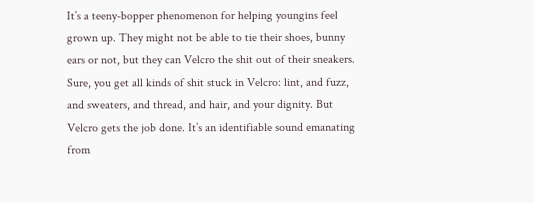It’s a teeny-bopper phenomenon for helping youngins feel grown up. They might not be able to tie their shoes, bunny ears or not, but they can Velcro the shit out of their sneakers. Sure, you get all kinds of shit stuck in Velcro: lint, and fuzz, and sweaters, and thread, and hair, and your dignity. But Velcro gets the job done. It’s an identifiable sound emanating from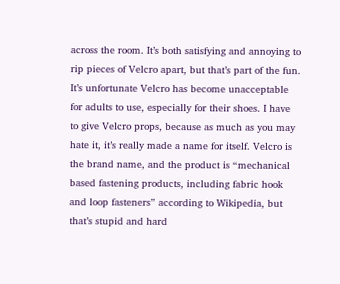across the room. It’s both satisfying and annoying to rip pieces of Velcro apart, but that’s part of the fun. It’s unfortunate Velcro has become unacceptable for adults to use, especially for their shoes. I have to give Velcro props, because as much as you may hate it, it’s really made a name for itself. Velcro is the brand name, and the product is “mechanical based fastening products, including fabric hook and loop fasteners” according to Wikipedia, but that’s stupid and hard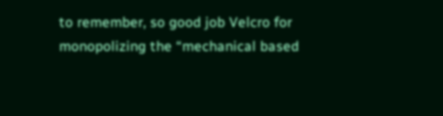to remember, so good job Velcro for monopolizing the “mechanical based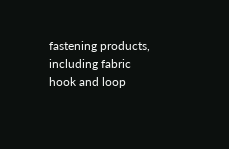fastening products, including fabric hook and loop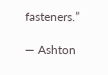fasteners.”

— Ashton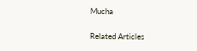Mucha

Related Articles